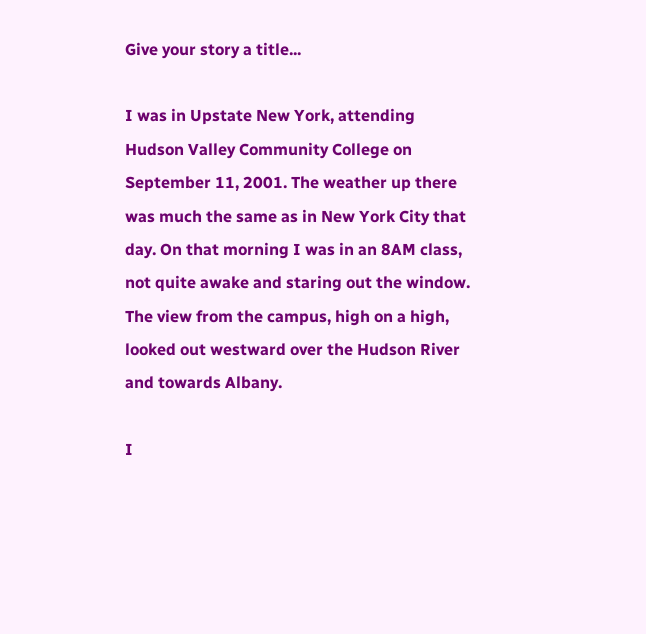Give your story a title...

I was in Upstate New York, attending Hudson Valley Community College on September 11, 2001. The weather up there was much the same as in New York City that day. On that morning I was in an 8AM class, not quite awake and staring out the window. The view from the campus, high on a high, looked out westward over the Hudson River and towards Albany.

I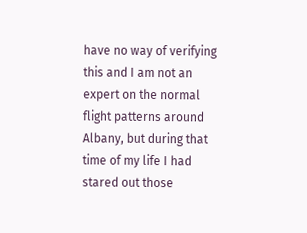have no way of verifying this and I am not an expert on the normal flight patterns around Albany, but during that time of my life I had stared out those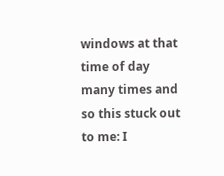windows at that time of day many times and so this stuck out to me: I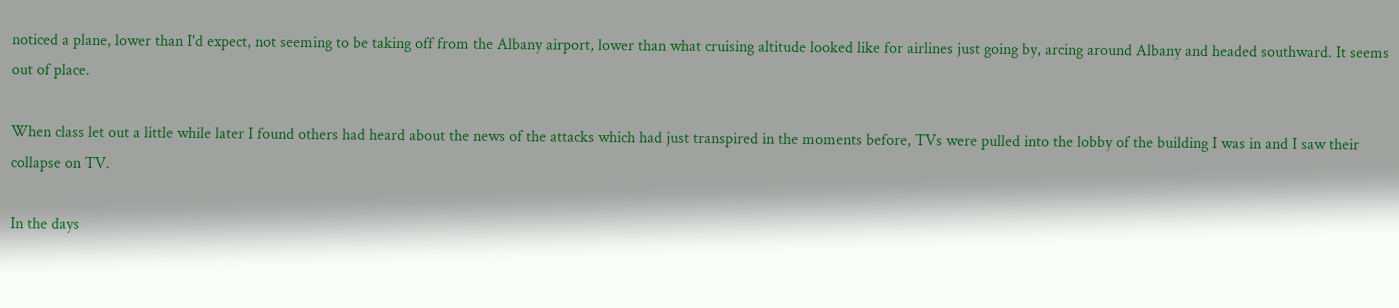noticed a plane, lower than I'd expect, not seeming to be taking off from the Albany airport, lower than what cruising altitude looked like for airlines just going by, arcing around Albany and headed southward. It seems out of place.

When class let out a little while later I found others had heard about the news of the attacks which had just transpired in the moments before, TVs were pulled into the lobby of the building I was in and I saw their collapse on TV.

In the days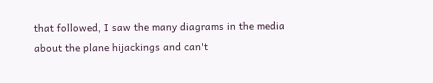that followed, I saw the many diagrams in the media about the plane hijackings and can't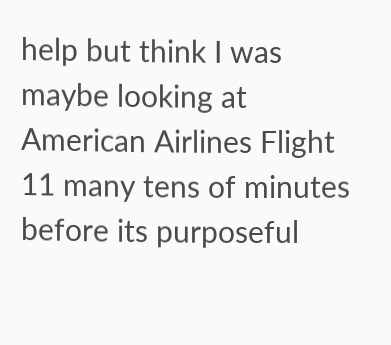help but think I was maybe looking at American Airlines Flight 11 many tens of minutes before its purposeful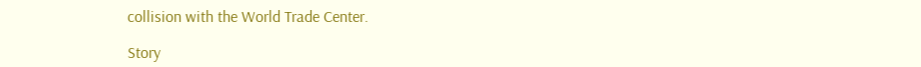collision with the World Trade Center.

Story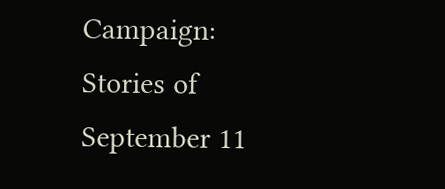Campaign:
Stories of September 11